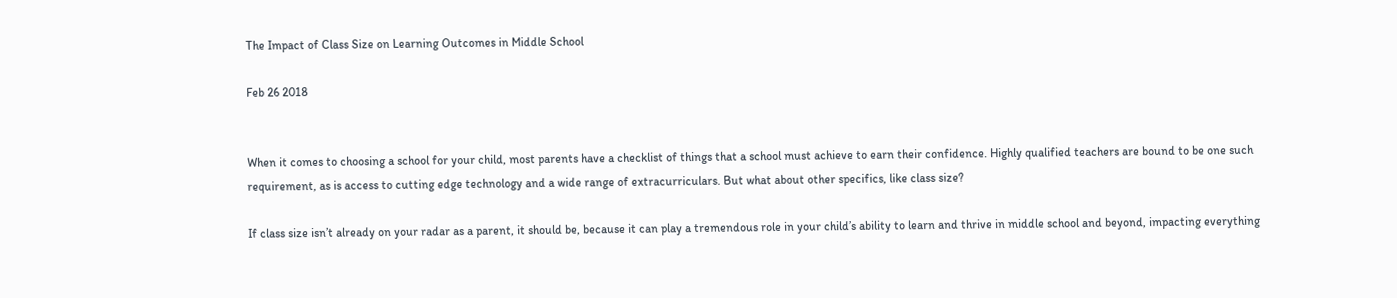The Impact of Class Size on Learning Outcomes in Middle School

Feb 26 2018


When it comes to choosing a school for your child, most parents have a checklist of things that a school must achieve to earn their confidence. Highly qualified teachers are bound to be one such requirement, as is access to cutting edge technology and a wide range of extracurriculars. But what about other specifics, like class size?

If class size isn’t already on your radar as a parent, it should be, because it can play a tremendous role in your child’s ability to learn and thrive in middle school and beyond, impacting everything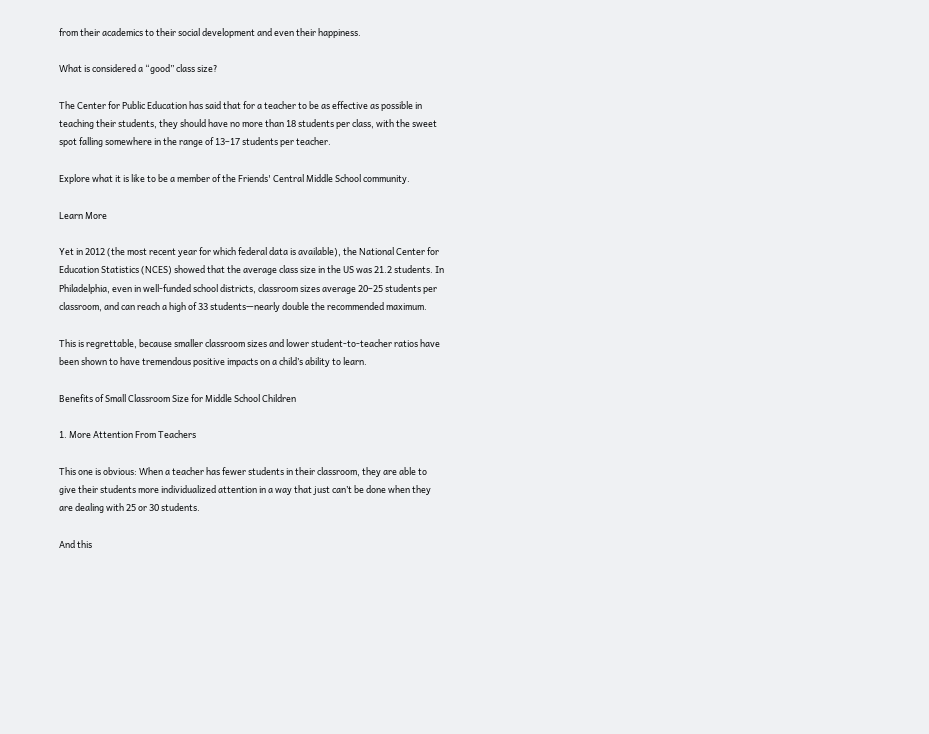from their academics to their social development and even their happiness.

What is considered a “good” class size?

The Center for Public Education has said that for a teacher to be as effective as possible in teaching their students, they should have no more than 18 students per class, with the sweet spot falling somewhere in the range of 13–17 students per teacher.

Explore what it is like to be a member of the Friends' Central Middle School community.

Learn More

Yet in 2012 (the most recent year for which federal data is available), the National Center for Education Statistics (NCES) showed that the average class size in the US was 21.2 students. In Philadelphia, even in well-funded school districts, classroom sizes average 20–25 students per classroom, and can reach a high of 33 students—nearly double the recommended maximum.

This is regrettable, because smaller classroom sizes and lower student-to-teacher ratios have been shown to have tremendous positive impacts on a child’s ability to learn.

Benefits of Small Classroom Size for Middle School Children

1. More Attention From Teachers

This one is obvious: When a teacher has fewer students in their classroom, they are able to give their students more individualized attention in a way that just can’t be done when they are dealing with 25 or 30 students.

And this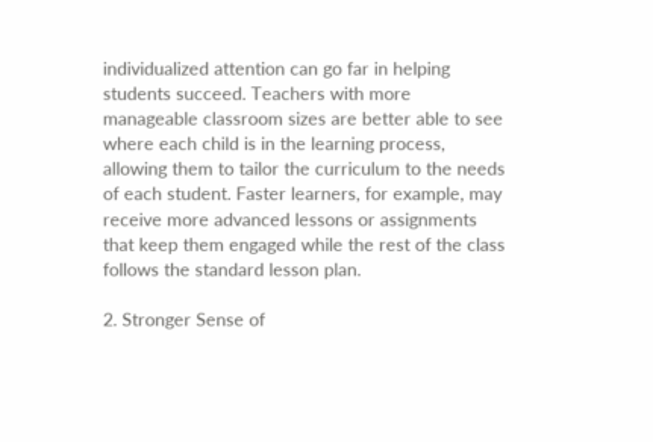individualized attention can go far in helping students succeed. Teachers with more manageable classroom sizes are better able to see where each child is in the learning process, allowing them to tailor the curriculum to the needs of each student. Faster learners, for example, may receive more advanced lessons or assignments that keep them engaged while the rest of the class follows the standard lesson plan.

2. Stronger Sense of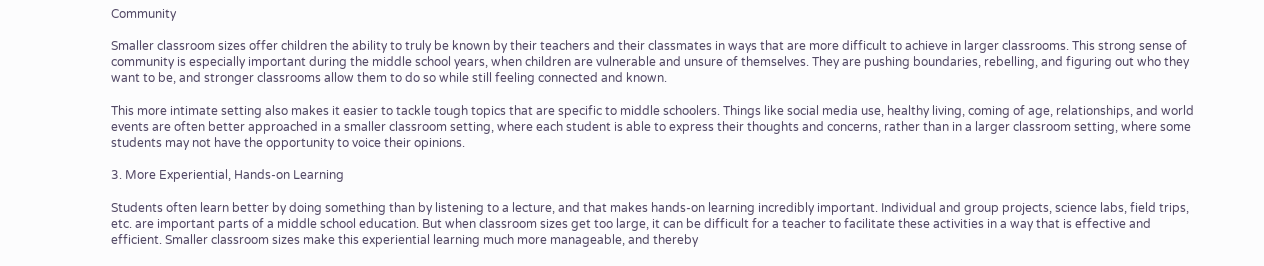Community

Smaller classroom sizes offer children the ability to truly be known by their teachers and their classmates in ways that are more difficult to achieve in larger classrooms. This strong sense of community is especially important during the middle school years, when children are vulnerable and unsure of themselves. They are pushing boundaries, rebelling, and figuring out who they want to be, and stronger classrooms allow them to do so while still feeling connected and known.

This more intimate setting also makes it easier to tackle tough topics that are specific to middle schoolers. Things like social media use, healthy living, coming of age, relationships, and world events are often better approached in a smaller classroom setting, where each student is able to express their thoughts and concerns, rather than in a larger classroom setting, where some students may not have the opportunity to voice their opinions.

3. More Experiential, Hands-on Learning

Students often learn better by doing something than by listening to a lecture, and that makes hands-on learning incredibly important. Individual and group projects, science labs, field trips, etc. are important parts of a middle school education. But when classroom sizes get too large, it can be difficult for a teacher to facilitate these activities in a way that is effective and efficient. Smaller classroom sizes make this experiential learning much more manageable, and thereby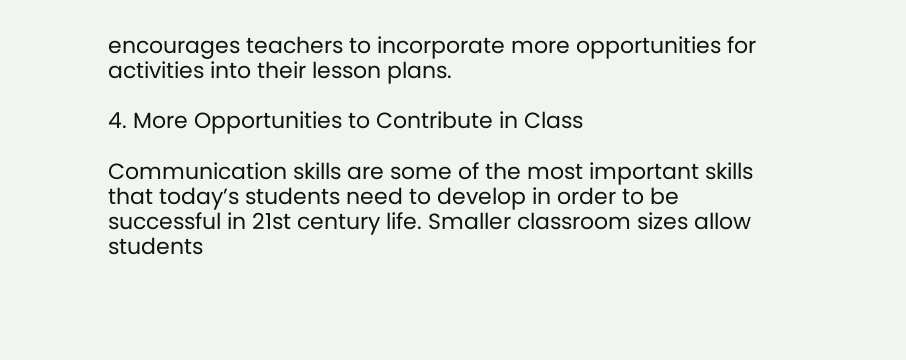encourages teachers to incorporate more opportunities for activities into their lesson plans.

4. More Opportunities to Contribute in Class

Communication skills are some of the most important skills that today’s students need to develop in order to be successful in 21st century life. Smaller classroom sizes allow students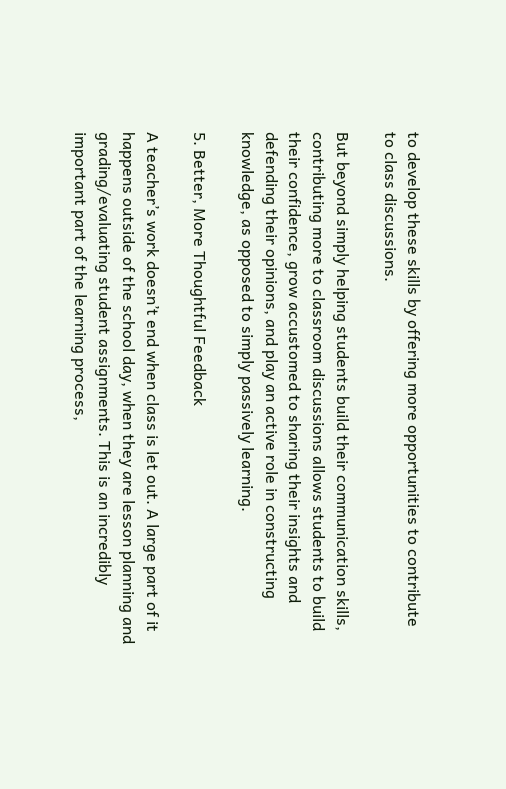to develop these skills by offering more opportunities to contribute to class discussions.

But beyond simply helping students build their communication skills, contributing more to classroom discussions allows students to build their confidence, grow accustomed to sharing their insights and defending their opinions, and play an active role in constructing knowledge, as opposed to simply passively learning.

5. Better, More Thoughtful Feedback

A teacher’s work doesn’t end when class is let out. A large part of it happens outside of the school day, when they are lesson planning and grading/evaluating student assignments. This is an incredibly important part of the learning process,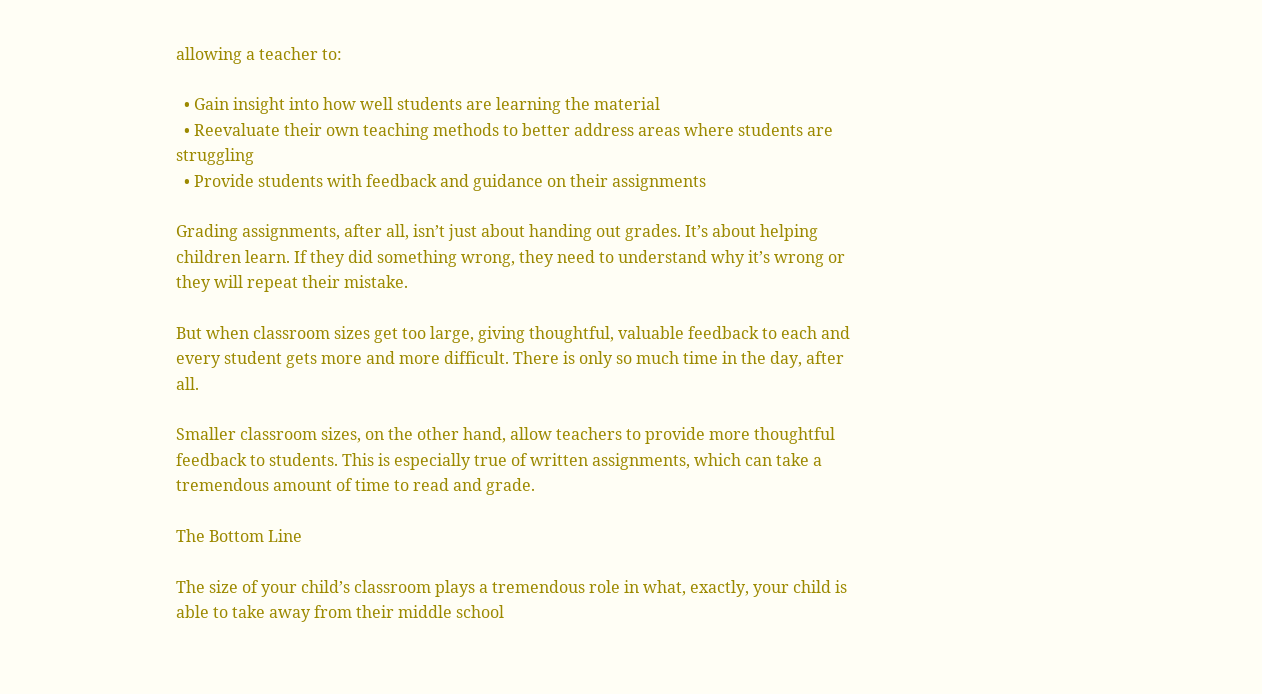allowing a teacher to:

  • Gain insight into how well students are learning the material
  • Reevaluate their own teaching methods to better address areas where students are struggling
  • Provide students with feedback and guidance on their assignments

Grading assignments, after all, isn’t just about handing out grades. It’s about helping children learn. If they did something wrong, they need to understand why it’s wrong or they will repeat their mistake.

But when classroom sizes get too large, giving thoughtful, valuable feedback to each and every student gets more and more difficult. There is only so much time in the day, after all.

Smaller classroom sizes, on the other hand, allow teachers to provide more thoughtful feedback to students. This is especially true of written assignments, which can take a tremendous amount of time to read and grade.

The Bottom Line

The size of your child’s classroom plays a tremendous role in what, exactly, your child is able to take away from their middle school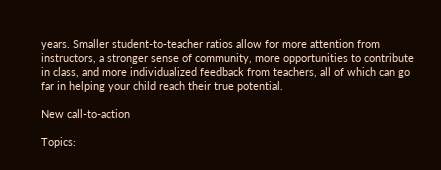years. Smaller student-to-teacher ratios allow for more attention from instructors, a stronger sense of community, more opportunities to contribute in class, and more individualized feedback from teachers, all of which can go far in helping your child reach their true potential.

New call-to-action

Topics: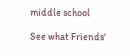middle school

See what Friends'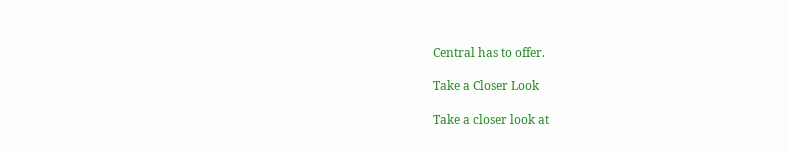Central has to offer.

Take a Closer Look

Take a closer look at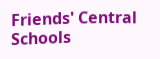Friends' Central Schools